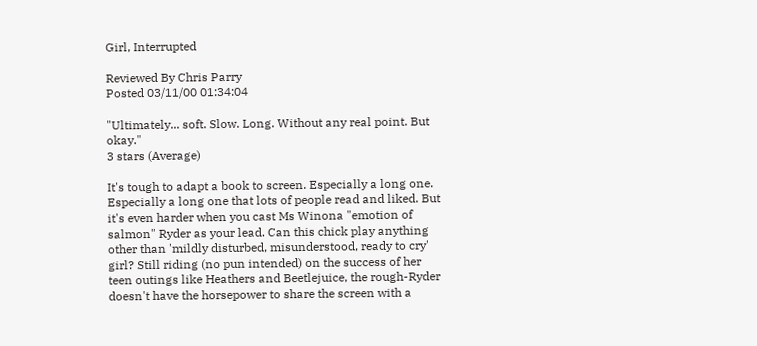Girl, Interrupted

Reviewed By Chris Parry
Posted 03/11/00 01:34:04

"Ultimately... soft. Slow. Long. Without any real point. But okay."
3 stars (Average)

It's tough to adapt a book to screen. Especially a long one. Especially a long one that lots of people read and liked. But it's even harder when you cast Ms Winona "emotion of salmon" Ryder as your lead. Can this chick play anything other than 'mildly disturbed, misunderstood, ready to cry' girl? Still riding (no pun intended) on the success of her teen outings like Heathers and Beetlejuice, the rough-Ryder doesn't have the horsepower to share the screen with a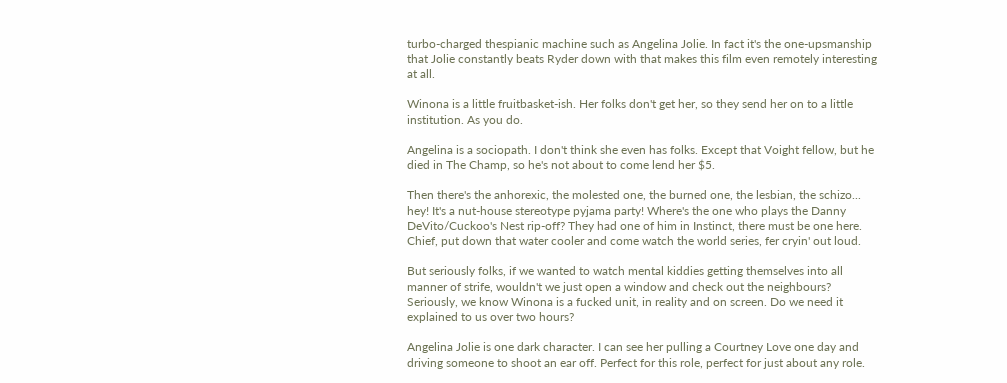turbo-charged thespianic machine such as Angelina Jolie. In fact it's the one-upsmanship that Jolie constantly beats Ryder down with that makes this film even remotely interesting at all.

Winona is a little fruitbasket-ish. Her folks don't get her, so they send her on to a little institution. As you do.

Angelina is a sociopath. I don't think she even has folks. Except that Voight fellow, but he died in The Champ, so he's not about to come lend her $5.

Then there's the anhorexic, the molested one, the burned one, the lesbian, the schizo... hey! It's a nut-house stereotype pyjama party! Where's the one who plays the Danny DeVito/Cuckoo's Nest rip-off? They had one of him in Instinct, there must be one here. Chief, put down that water cooler and come watch the world series, fer cryin' out loud.

But seriously folks, if we wanted to watch mental kiddies getting themselves into all manner of strife, wouldn't we just open a window and check out the neighbours? Seriously, we know Winona is a fucked unit, in reality and on screen. Do we need it explained to us over two hours?

Angelina Jolie is one dark character. I can see her pulling a Courtney Love one day and driving someone to shoot an ear off. Perfect for this role, perfect for just about any role.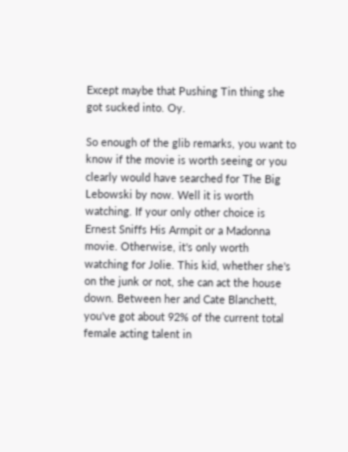Except maybe that Pushing Tin thing she got sucked into. Oy.

So enough of the glib remarks, you want to know if the movie is worth seeing or you clearly would have searched for The Big Lebowski by now. Well it is worth watching. If your only other choice is Ernest Sniffs His Armpit or a Madonna movie. Otherwise, it's only worth watching for Jolie. This kid, whether she's on the junk or not, she can act the house down. Between her and Cate Blanchett, you've got about 92% of the current total female acting talent in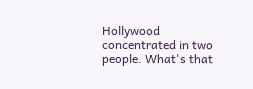Hollywood concentrated in two people. What's that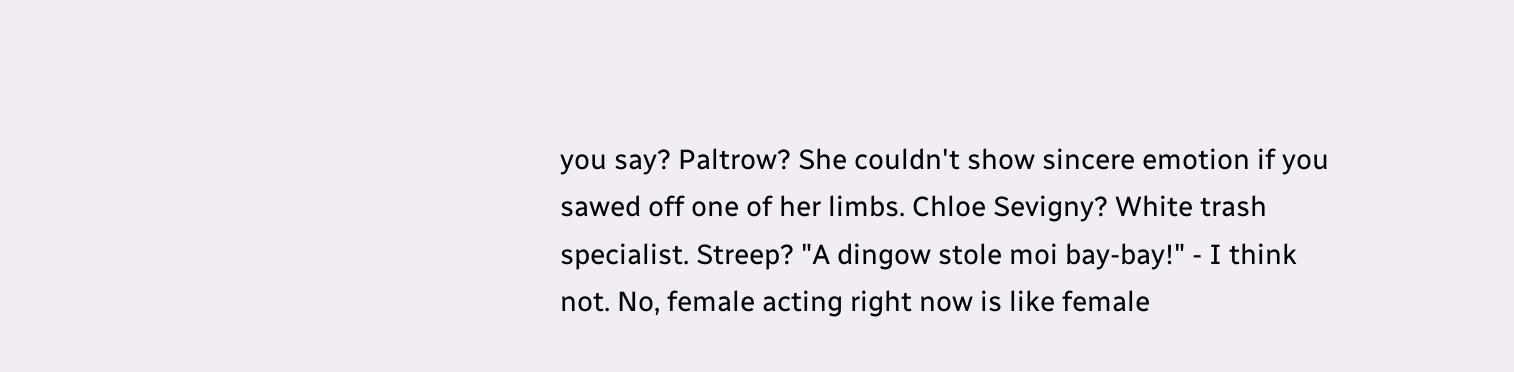you say? Paltrow? She couldn't show sincere emotion if you sawed off one of her limbs. Chloe Sevigny? White trash specialist. Streep? "A dingow stole moi bay-bay!" - I think not. No, female acting right now is like female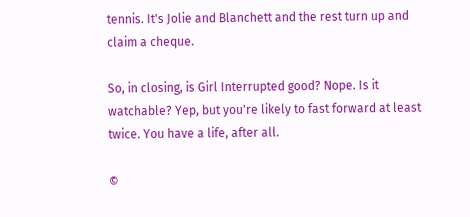tennis. It's Jolie and Blanchett and the rest turn up and claim a cheque.

So, in closing, is Girl Interrupted good? Nope. Is it watchable? Yep, but you're likely to fast forward at least twice. You have a life, after all.

©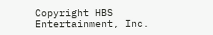Copyright HBS Entertainment, Inc.